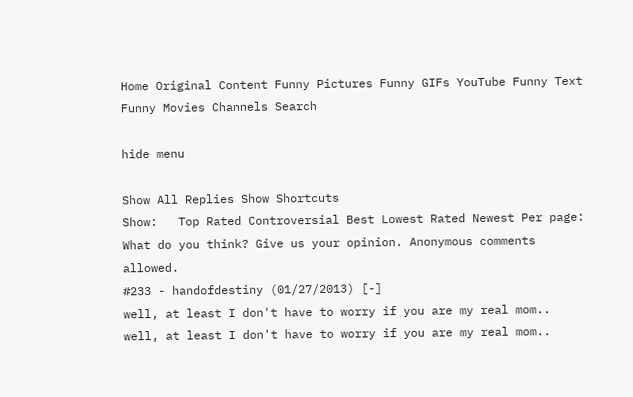Home Original Content Funny Pictures Funny GIFs YouTube Funny Text Funny Movies Channels Search

hide menu

Show All Replies Show Shortcuts
Show:   Top Rated Controversial Best Lowest Rated Newest Per page:
What do you think? Give us your opinion. Anonymous comments allowed.
#233 - handofdestiny (01/27/2013) [-]
well, at least I don't have to worry if you are my real mom..
well, at least I don't have to worry if you are my real mom..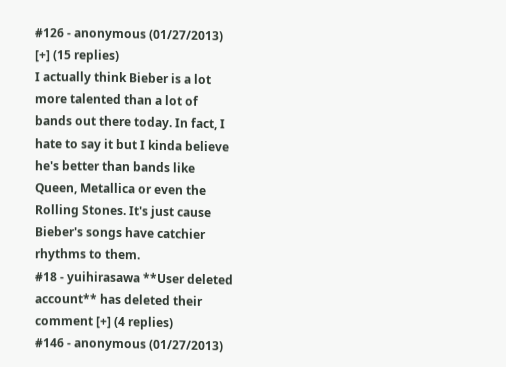#126 - anonymous (01/27/2013) [+] (15 replies)
I actually think Bieber is a lot more talented than a lot of bands out there today. In fact, I hate to say it but I kinda believe he's better than bands like Queen, Metallica or even the Rolling Stones. It's just cause Bieber's songs have catchier rhythms to them.
#18 - yuihirasawa **User deleted account** has deleted their comment [+] (4 replies)
#146 - anonymous (01/27/2013)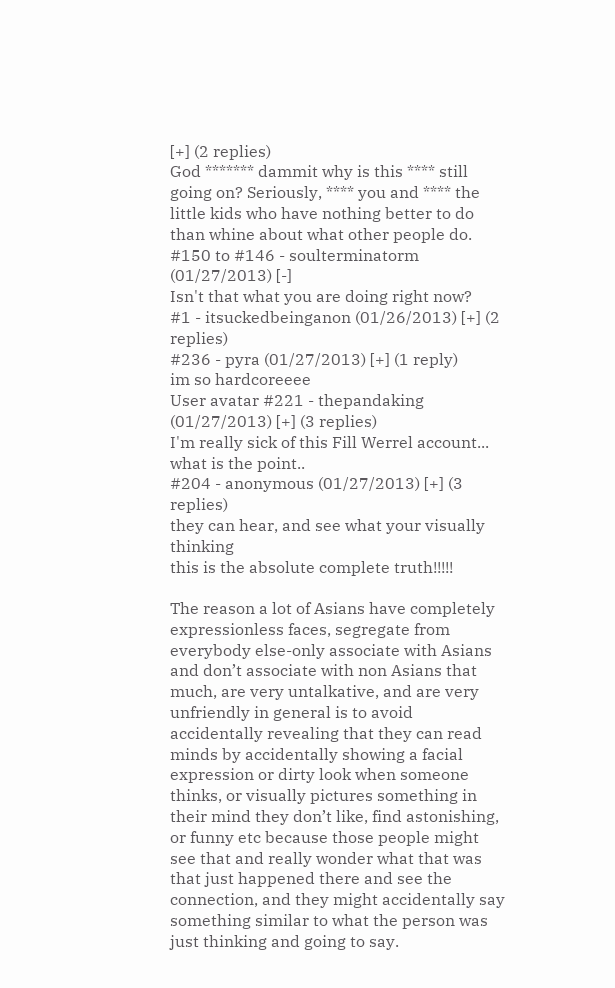[+] (2 replies)
God ******* dammit why is this **** still going on? Seriously, **** you and **** the little kids who have nothing better to do than whine about what other people do.
#150 to #146 - soulterminatorm (01/27/2013) [-]
Isn't that what you are doing right now?
#1 - itsuckedbeinganon (01/26/2013) [+] (2 replies)
#236 - pyra (01/27/2013) [+] (1 reply)
im so hardcoreeee
User avatar #221 - thepandaking (01/27/2013) [+] (3 replies)
I'm really sick of this Fill Werrel account... what is the point..
#204 - anonymous (01/27/2013) [+] (3 replies)
they can hear, and see what your visually thinking
this is the absolute complete truth!!!!!

The reason a lot of Asians have completely expressionless faces, segregate from everybody else-only associate with Asians and don’t associate with non Asians that much, are very untalkative, and are very unfriendly in general is to avoid accidentally revealing that they can read minds by accidentally showing a facial expression or dirty look when someone thinks, or visually pictures something in their mind they don’t like, find astonishing, or funny etc because those people might see that and really wonder what that was that just happened there and see the connection, and they might accidentally say something similar to what the person was just thinking and going to say.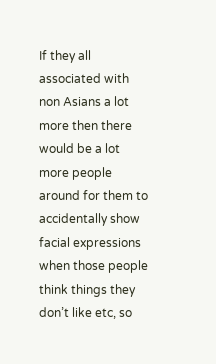If they all associated with non Asians a lot more then there would be a lot more people around for them to accidentally show facial expressions when those people think things they don’t like etc, so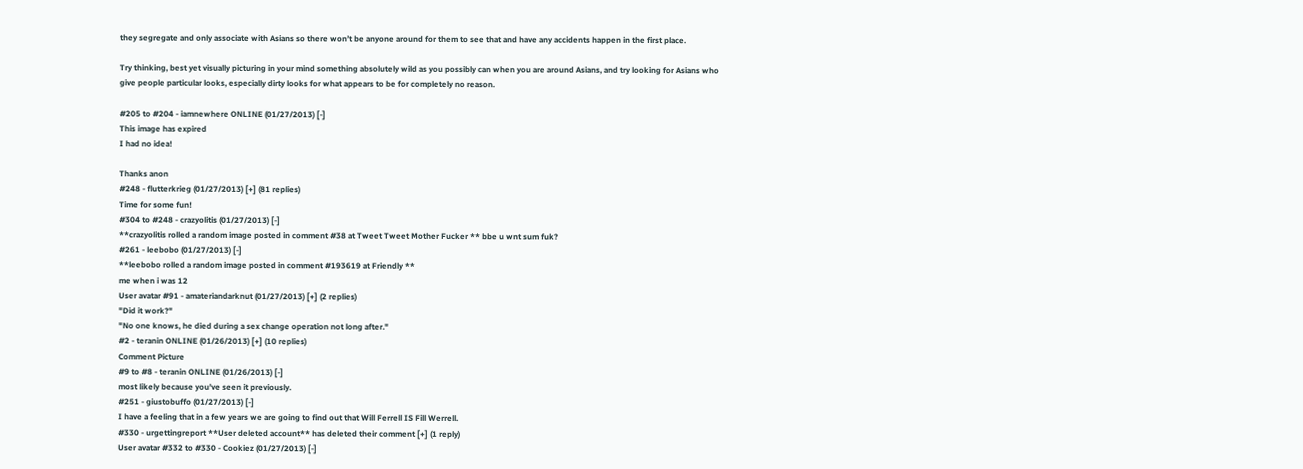they segregate and only associate with Asians so there won’t be anyone around for them to see that and have any accidents happen in the first place.

Try thinking, best yet visually picturing in your mind something absolutely wild as you possibly can when you are around Asians, and try looking for Asians who give people particular looks, especially dirty looks for what appears to be for completely no reason.

#205 to #204 - iamnewhere ONLINE (01/27/2013) [-]
This image has expired
I had no idea!

Thanks anon
#248 - flutterkrieg (01/27/2013) [+] (81 replies)
Time for some fun!
#304 to #248 - crazyolitis (01/27/2013) [-]
**crazyolitis rolled a random image posted in comment #38 at Tweet Tweet Mother Fucker ** bbe u wnt sum fuk?
#261 - leebobo (01/27/2013) [-]
**leebobo rolled a random image posted in comment #193619 at Friendly **
me when i was 12
User avatar #91 - amateriandarknut (01/27/2013) [+] (2 replies)
"Did it work?"
"No one knows, he died during a sex change operation not long after."
#2 - teranin ONLINE (01/26/2013) [+] (10 replies)
Comment Picture
#9 to #8 - teranin ONLINE (01/26/2013) [-]
most likely because you've seen it previously.
#251 - giustobuffo (01/27/2013) [-]
I have a feeling that in a few years we are going to find out that Will Ferrell IS Fill Werrell.
#330 - urgettingreport **User deleted account** has deleted their comment [+] (1 reply)
User avatar #332 to #330 - Cookiez (01/27/2013) [-]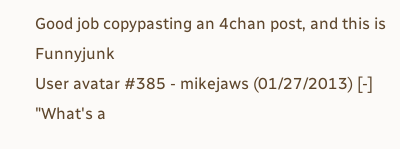Good job copypasting an 4chan post, and this is Funnyjunk
User avatar #385 - mikejaws (01/27/2013) [-]
"What's a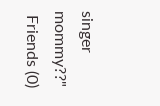singer mommy??"
 Friends (0)